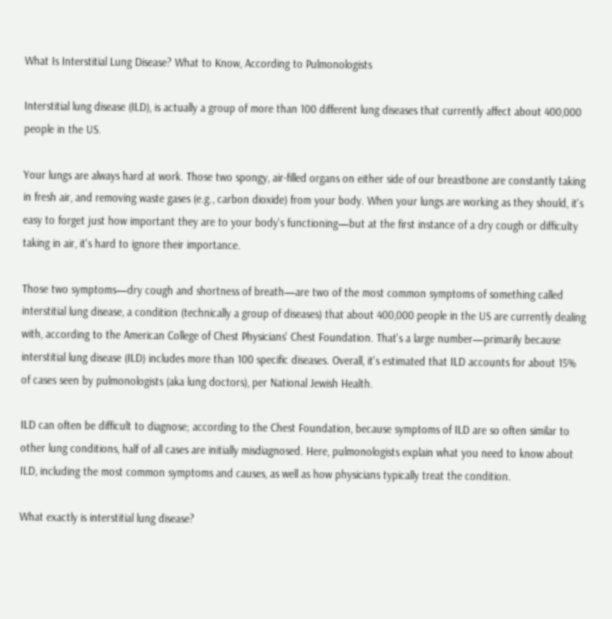What Is Interstitial Lung Disease? What to Know, According to Pulmonologists

Interstitial lung disease (ILD), is actually a group of more than 100 different lung diseases that currently affect about 400,000 people in the US.

Your lungs are always hard at work. Those two spongy, air-filled organs on either side of our breastbone are constantly taking in fresh air, and removing waste gases (e.g., carbon dioxide) from your body. When your lungs are working as they should, it's easy to forget just how important they are to your body's functioning—but at the first instance of a dry cough or difficulty taking in air, it's hard to ignore their importance.

Those two symptoms—dry cough and shortness of breath—are two of the most common symptoms of something called interstitial lung disease, a condition (technically a group of diseases) that about 400,000 people in the US are currently dealing with, according to the American College of Chest Physicians' Chest Foundation. That's a large number—primarily because interstitial lung disease (ILD) includes more than 100 specific diseases. Overall, it's estimated that ILD accounts for about 15% of cases seen by pulmonologists (aka lung doctors), per National Jewish Health.

ILD can often be difficult to diagnose; according to the Chest Foundation, because symptoms of ILD are so often similar to other lung conditions, half of all cases are initially misdiagnosed. Here, pulmonologists explain what you need to know about ILD, including the most common symptoms and causes, as well as how physicians typically treat the condition.

What exactly is interstitial lung disease?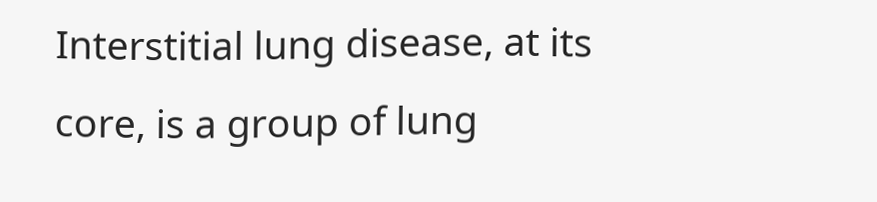Interstitial lung disease, at its core, is a group of lung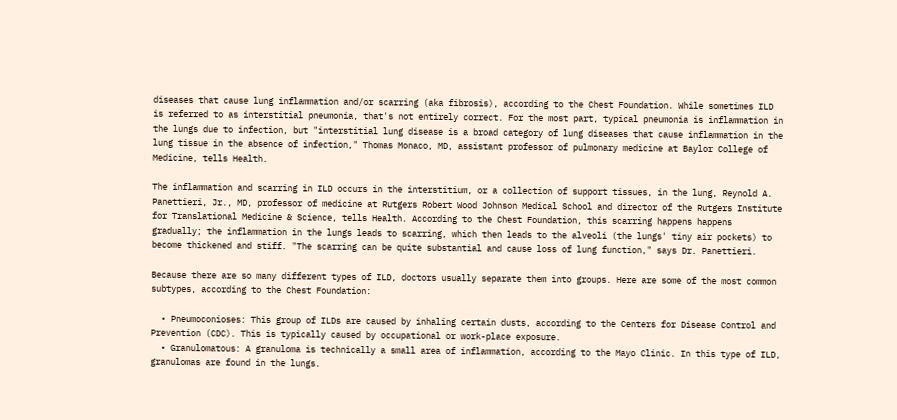diseases that cause lung inflammation and/or scarring (aka fibrosis), according to the Chest Foundation. While sometimes ILD is referred to as interstitial pneumonia, that's not entirely correct. For the most part, typical pneumonia is inflammation in the lungs due to infection, but "interstitial lung disease is a broad category of lung diseases that cause inflammation in the lung tissue in the absence of infection," Thomas Monaco, MD, assistant professor of pulmonary medicine at Baylor College of Medicine, tells Health.

The inflammation and scarring in ILD occurs in the interstitium, or a collection of support tissues, in the lung, Reynold A. Panettieri, Jr., MD, professor of medicine at Rutgers Robert Wood Johnson Medical School and director of the Rutgers Institute for Translational Medicine & Science, tells Health. According to the Chest Foundation, this scarring happens happens gradually; the inflammation in the lungs leads to scarring, which then leads to the alveoli (the lungs' tiny air pockets) to become thickened and stiff. "The scarring can be quite substantial and cause loss of lung function," says Dr. Panettieri.

Because there are so many different types of ILD, doctors usually separate them into groups. Here are some of the most common subtypes, according to the Chest Foundation:

  • Pneumoconioses: This group of ILDs are caused by inhaling certain dusts, according to the Centers for Disease Control and Prevention (CDC). This is typically caused by occupational or work-place exposure.
  • Granulomatous: A granuloma is technically a small area of inflammation, according to the Mayo Clinic. In this type of ILD, granulomas are found in the lungs.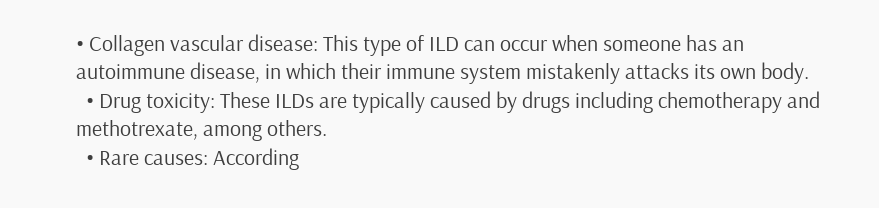• Collagen vascular disease: This type of ILD can occur when someone has an autoimmune disease, in which their immune system mistakenly attacks its own body.
  • Drug toxicity: These ILDs are typically caused by drugs including chemotherapy and methotrexate, among others.
  • Rare causes: According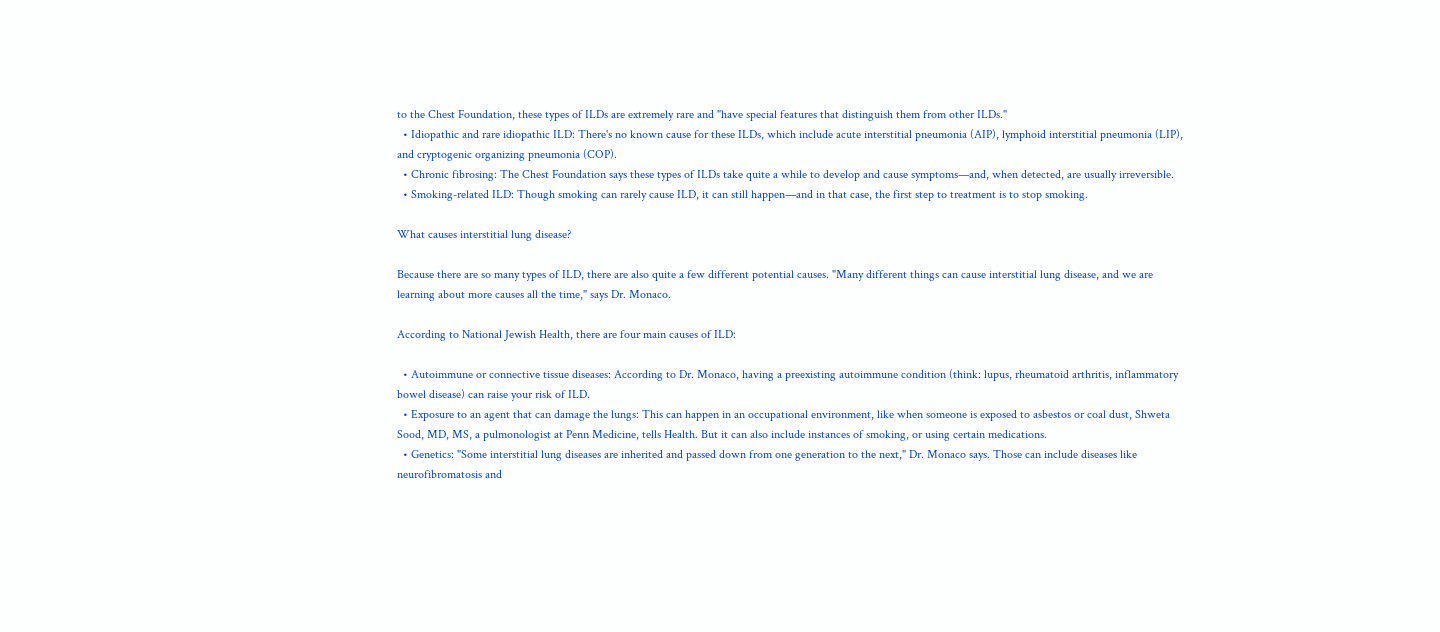to the Chest Foundation, these types of ILDs are extremely rare and "have special features that distinguish them from other ILDs."
  • Idiopathic and rare idiopathic ILD: There's no known cause for these ILDs, which include acute interstitial pneumonia (AIP), lymphoid interstitial pneumonia (LIP), and cryptogenic organizing pneumonia (COP).
  • Chronic fibrosing: The Chest Foundation says these types of ILDs take quite a while to develop and cause symptoms—and, when detected, are usually irreversible.
  • Smoking-related ILD: Though smoking can rarely cause ILD, it can still happen—and in that case, the first step to treatment is to stop smoking.

What causes interstitial lung disease?

Because there are so many types of ILD, there are also quite a few different potential causes. "Many different things can cause interstitial lung disease, and we are learning about more causes all the time," says Dr. Monaco.

According to National Jewish Health, there are four main causes of ILD:

  • Autoimmune or connective tissue diseases: According to Dr. Monaco, having a preexisting autoimmune condition (think: lupus, rheumatoid arthritis, inflammatory bowel disease) can raise your risk of ILD.
  • Exposure to an agent that can damage the lungs: This can happen in an occupational environment, like when someone is exposed to asbestos or coal dust, Shweta Sood, MD, MS, a pulmonologist at Penn Medicine, tells Health. But it can also include instances of smoking, or using certain medications.
  • Genetics: "Some interstitial lung diseases are inherited and passed down from one generation to the next," Dr. Monaco says. Those can include diseases like neurofibromatosis and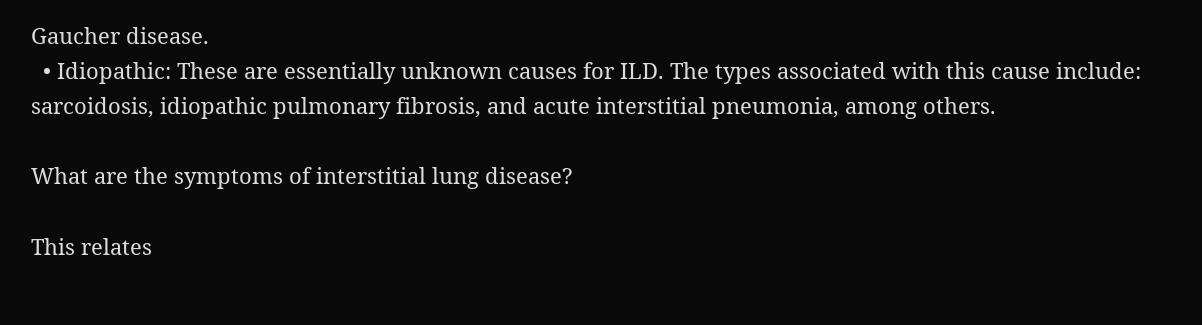Gaucher disease.
  • Idiopathic: These are essentially unknown causes for ILD. The types associated with this cause include: sarcoidosis, idiopathic pulmonary fibrosis, and acute interstitial pneumonia, among others.

What are the symptoms of interstitial lung disease?

This relates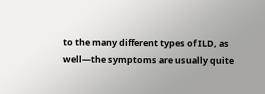to the many different types of ILD, as well—the symptoms are usually quite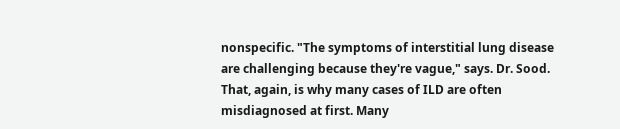nonspecific. "The symptoms of interstitial lung disease are challenging because they're vague," says. Dr. Sood. That, again, is why many cases of ILD are often misdiagnosed at first. Many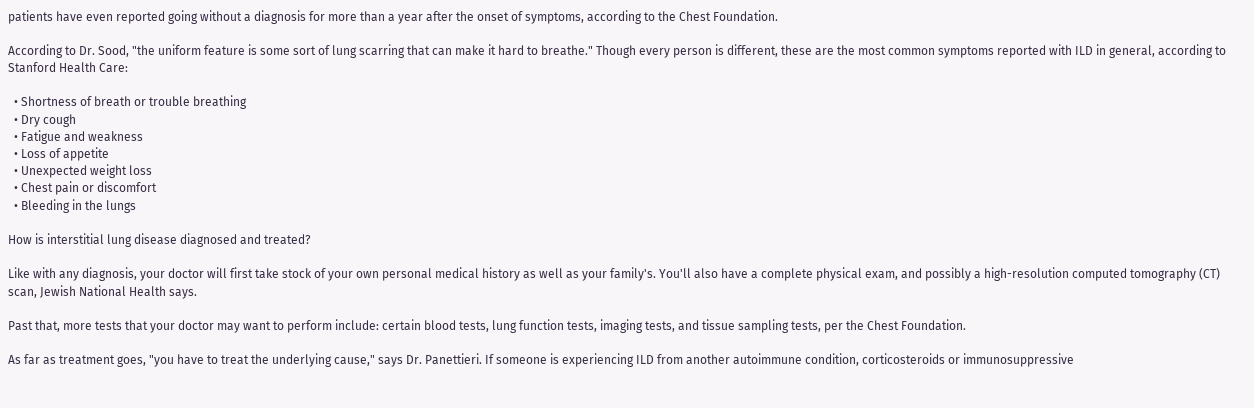patients have even reported going without a diagnosis for more than a year after the onset of symptoms, according to the Chest Foundation.

According to Dr. Sood, "the uniform feature is some sort of lung scarring that can make it hard to breathe." Though every person is different, these are the most common symptoms reported with ILD in general, according to Stanford Health Care:

  • Shortness of breath or trouble breathing
  • Dry cough
  • Fatigue and weakness
  • Loss of appetite
  • Unexpected weight loss
  • Chest pain or discomfort
  • Bleeding in the lungs

How is interstitial lung disease diagnosed and treated?

Like with any diagnosis, your doctor will first take stock of your own personal medical history as well as your family's. You'll also have a complete physical exam, and possibly a high-resolution computed tomography (CT) scan, Jewish National Health says.

Past that, more tests that your doctor may want to perform include: certain blood tests, lung function tests, imaging tests, and tissue sampling tests, per the Chest Foundation.

As far as treatment goes, "you have to treat the underlying cause," says Dr. Panettieri. If someone is experiencing ILD from another autoimmune condition, corticosteroids or immunosuppressive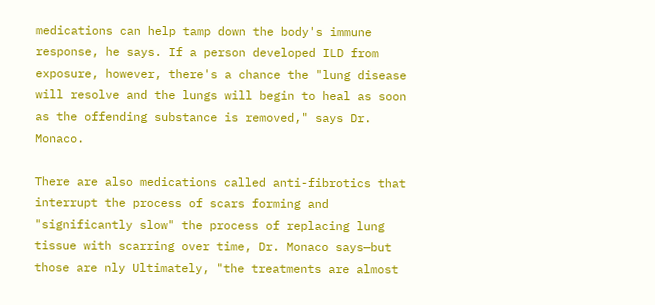medications can help tamp down the body's immune response, he says. If a person developed ILD from exposure, however, there's a chance the "lung disease will resolve and the lungs will begin to heal as soon as the offending substance is removed," says Dr. Monaco.

There are also medications called anti-fibrotics that interrupt the process of scars forming and "significantly slow" the process of replacing lung tissue with scarring over time, Dr. Monaco says—but those are nly Ultimately, "the treatments are almost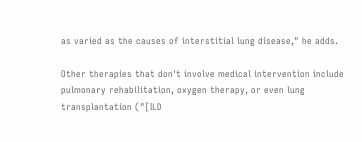as varied as the causes of interstitial lung disease," he adds.

Other therapies that don't involve medical intervention include pulmonary rehabilitation, oxygen therapy, or even lung transplantation ("[ILD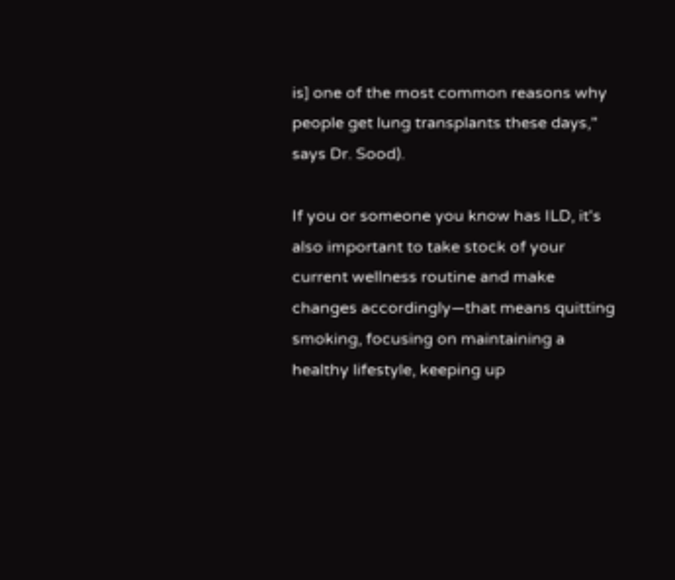is] one of the most common reasons why people get lung transplants these days," says Dr. Sood).

If you or someone you know has ILD, it's also important to take stock of your current wellness routine and make changes accordingly—that means quitting smoking, focusing on maintaining a healthy lifestyle, keeping up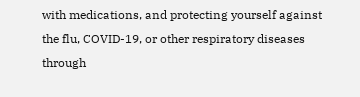with medications, and protecting yourself against the flu, COVID-19, or other respiratory diseases through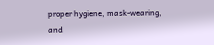proper hygiene, mask-wearing, and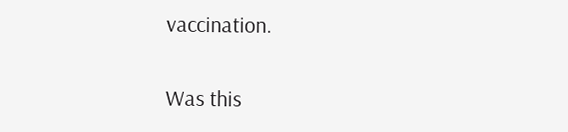vaccination.

Was this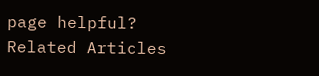page helpful?
Related Articles